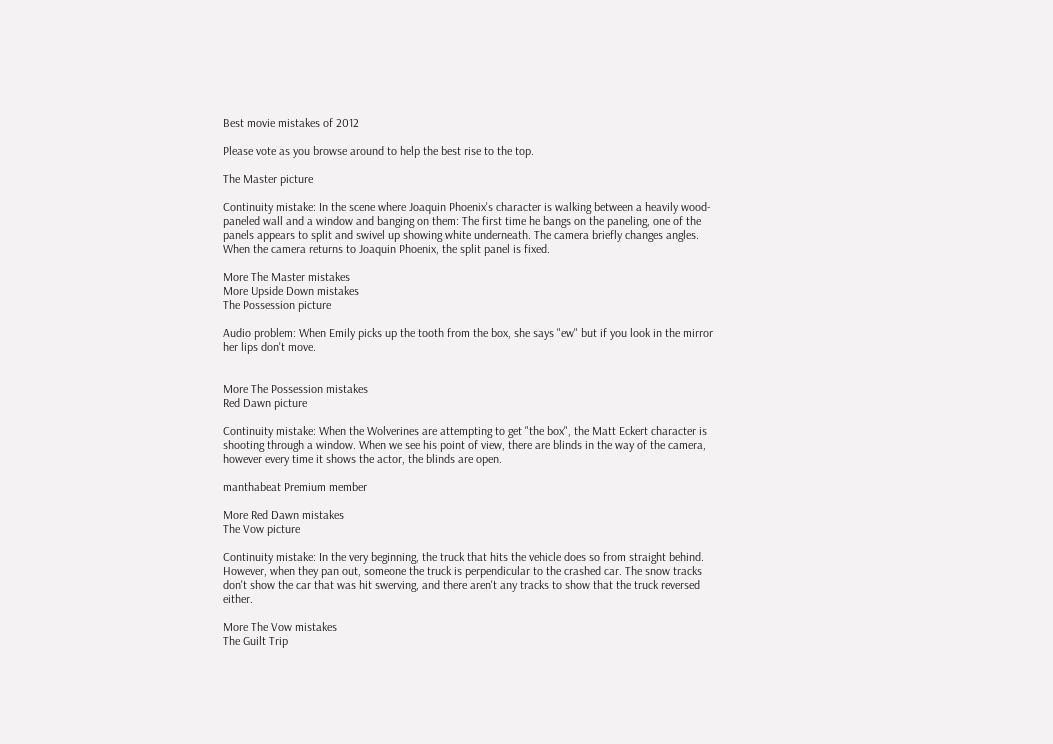Best movie mistakes of 2012

Please vote as you browse around to help the best rise to the top.

The Master picture

Continuity mistake: In the scene where Joaquin Phoenix's character is walking between a heavily wood-paneled wall and a window and banging on them: The first time he bangs on the paneling, one of the panels appears to split and swivel up showing white underneath. The camera briefly changes angles. When the camera returns to Joaquin Phoenix, the split panel is fixed.

More The Master mistakes
More Upside Down mistakes
The Possession picture

Audio problem: When Emily picks up the tooth from the box, she says "ew" but if you look in the mirror her lips don't move.


More The Possession mistakes
Red Dawn picture

Continuity mistake: When the Wolverines are attempting to get "the box", the Matt Eckert character is shooting through a window. When we see his point of view, there are blinds in the way of the camera, however every time it shows the actor, the blinds are open.

manthabeat Premium member

More Red Dawn mistakes
The Vow picture

Continuity mistake: In the very beginning, the truck that hits the vehicle does so from straight behind. However, when they pan out, someone the truck is perpendicular to the crashed car. The snow tracks don't show the car that was hit swerving, and there aren't any tracks to show that the truck reversed either.

More The Vow mistakes
The Guilt Trip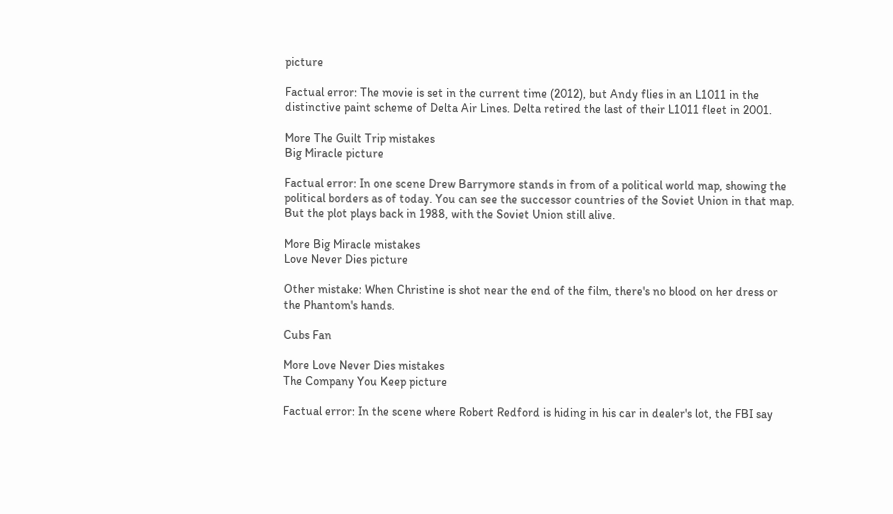picture

Factual error: The movie is set in the current time (2012), but Andy flies in an L1011 in the distinctive paint scheme of Delta Air Lines. Delta retired the last of their L1011 fleet in 2001.

More The Guilt Trip mistakes
Big Miracle picture

Factual error: In one scene Drew Barrymore stands in from of a political world map, showing the political borders as of today. You can see the successor countries of the Soviet Union in that map. But the plot plays back in 1988, with the Soviet Union still alive.

More Big Miracle mistakes
Love Never Dies picture

Other mistake: When Christine is shot near the end of the film, there's no blood on her dress or the Phantom's hands.

Cubs Fan

More Love Never Dies mistakes
The Company You Keep picture

Factual error: In the scene where Robert Redford is hiding in his car in dealer's lot, the FBI say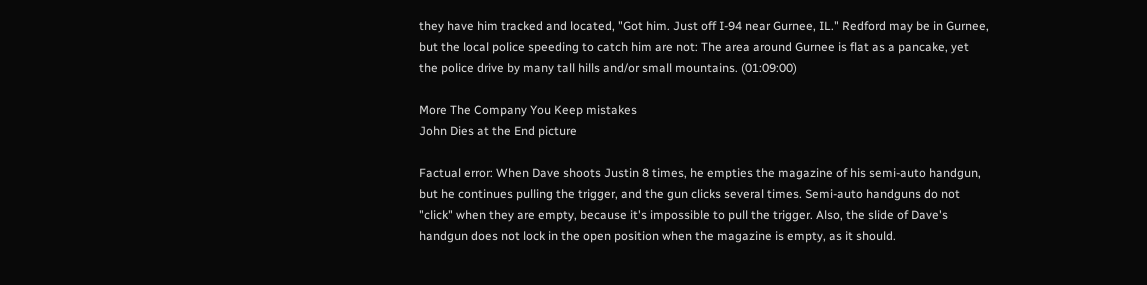they have him tracked and located, "Got him. Just off I-94 near Gurnee, IL." Redford may be in Gurnee, but the local police speeding to catch him are not: The area around Gurnee is flat as a pancake, yet the police drive by many tall hills and/or small mountains. (01:09:00)

More The Company You Keep mistakes
John Dies at the End picture

Factual error: When Dave shoots Justin 8 times, he empties the magazine of his semi-auto handgun, but he continues pulling the trigger, and the gun clicks several times. Semi-auto handguns do not "click" when they are empty, because it's impossible to pull the trigger. Also, the slide of Dave's handgun does not lock in the open position when the magazine is empty, as it should.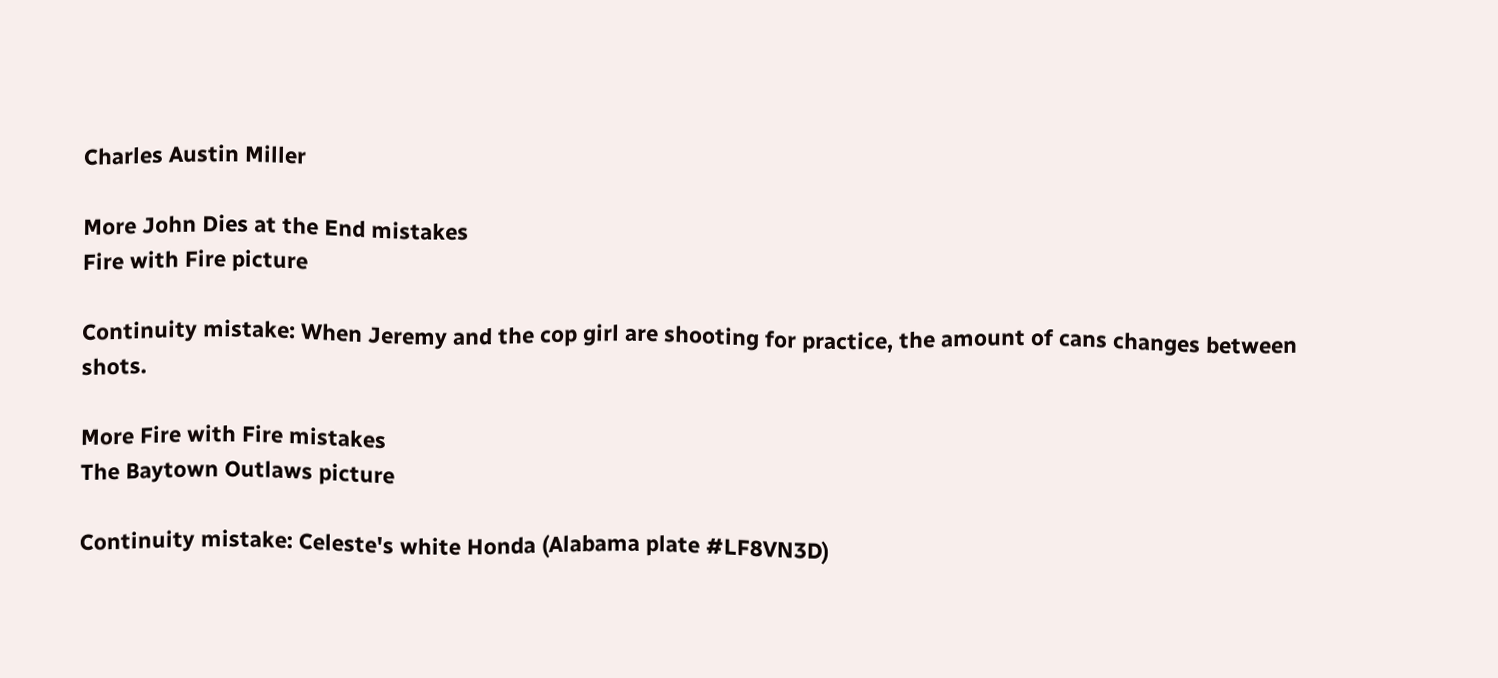Charles Austin Miller

More John Dies at the End mistakes
Fire with Fire picture

Continuity mistake: When Jeremy and the cop girl are shooting for practice, the amount of cans changes between shots.

More Fire with Fire mistakes
The Baytown Outlaws picture

Continuity mistake: Celeste's white Honda (Alabama plate #LF8VN3D)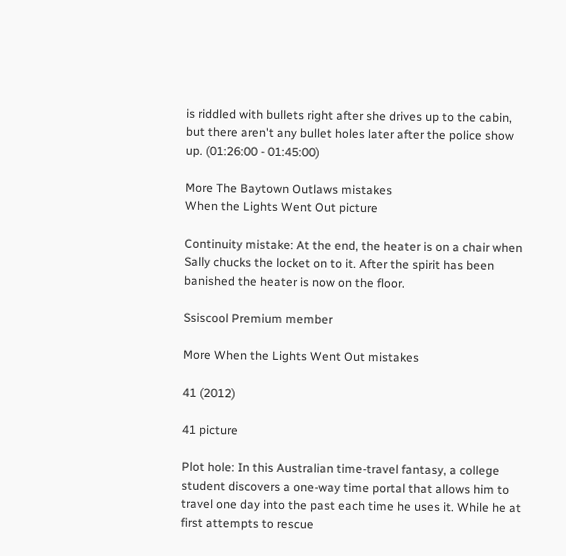is riddled with bullets right after she drives up to the cabin, but there aren't any bullet holes later after the police show up. (01:26:00 - 01:45:00)

More The Baytown Outlaws mistakes
When the Lights Went Out picture

Continuity mistake: At the end, the heater is on a chair when Sally chucks the locket on to it. After the spirit has been banished the heater is now on the floor.

Ssiscool Premium member

More When the Lights Went Out mistakes

41 (2012)

41 picture

Plot hole: In this Australian time-travel fantasy, a college student discovers a one-way time portal that allows him to travel one day into the past each time he uses it. While he at first attempts to rescue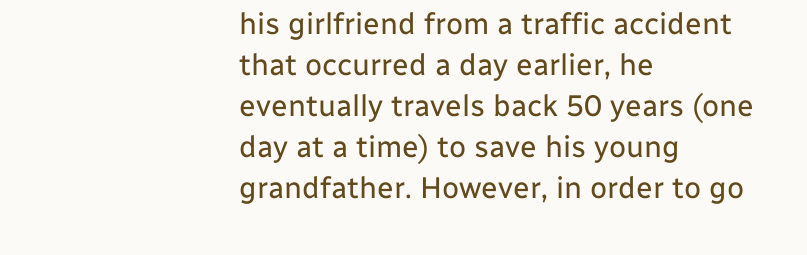his girlfriend from a traffic accident that occurred a day earlier, he eventually travels back 50 years (one day at a time) to save his young grandfather. However, in order to go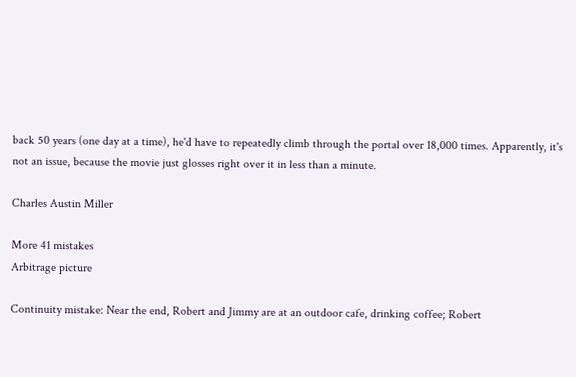back 50 years (one day at a time), he'd have to repeatedly climb through the portal over 18,000 times. Apparently, it's not an issue, because the movie just glosses right over it in less than a minute.

Charles Austin Miller

More 41 mistakes
Arbitrage picture

Continuity mistake: Near the end, Robert and Jimmy are at an outdoor cafe, drinking coffee; Robert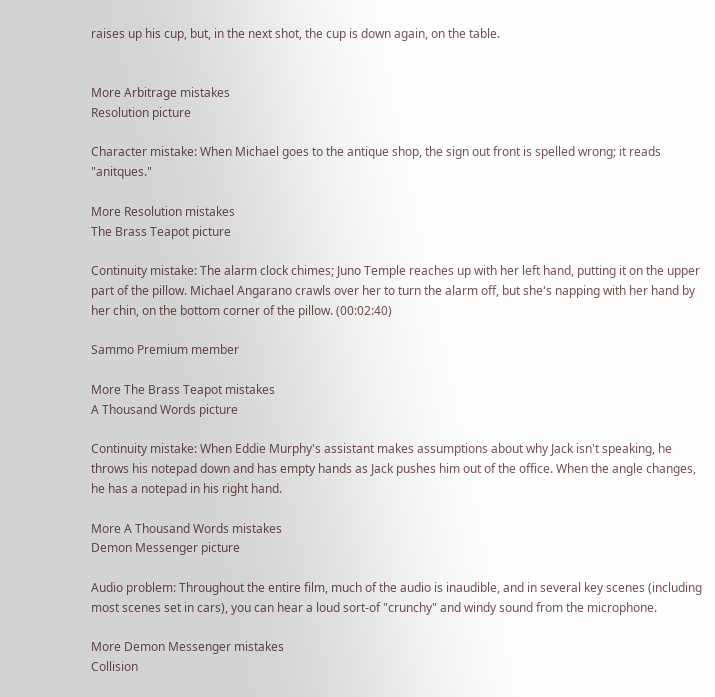raises up his cup, but, in the next shot, the cup is down again, on the table.


More Arbitrage mistakes
Resolution picture

Character mistake: When Michael goes to the antique shop, the sign out front is spelled wrong; it reads "anitques."

More Resolution mistakes
The Brass Teapot picture

Continuity mistake: The alarm clock chimes; Juno Temple reaches up with her left hand, putting it on the upper part of the pillow. Michael Angarano crawls over her to turn the alarm off, but she's napping with her hand by her chin, on the bottom corner of the pillow. (00:02:40)

Sammo Premium member

More The Brass Teapot mistakes
A Thousand Words picture

Continuity mistake: When Eddie Murphy's assistant makes assumptions about why Jack isn't speaking, he throws his notepad down and has empty hands as Jack pushes him out of the office. When the angle changes, he has a notepad in his right hand.

More A Thousand Words mistakes
Demon Messenger picture

Audio problem: Throughout the entire film, much of the audio is inaudible, and in several key scenes (including most scenes set in cars), you can hear a loud sort-of "crunchy" and windy sound from the microphone.

More Demon Messenger mistakes
Collision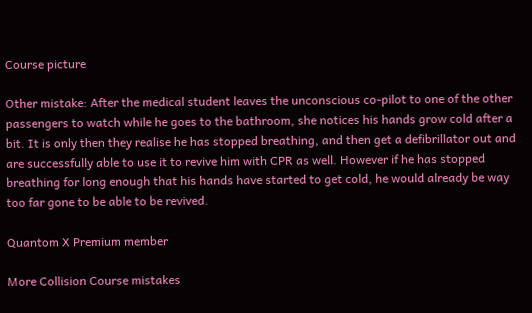Course picture

Other mistake: After the medical student leaves the unconscious co-pilot to one of the other passengers to watch while he goes to the bathroom, she notices his hands grow cold after a bit. It is only then they realise he has stopped breathing, and then get a defibrillator out and are successfully able to use it to revive him with CPR as well. However if he has stopped breathing for long enough that his hands have started to get cold, he would already be way too far gone to be able to be revived.

Quantom X Premium member

More Collision Course mistakes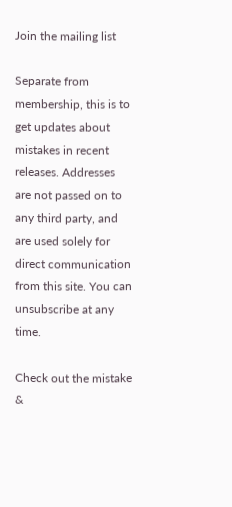Join the mailing list

Separate from membership, this is to get updates about mistakes in recent releases. Addresses are not passed on to any third party, and are used solely for direct communication from this site. You can unsubscribe at any time.

Check out the mistake &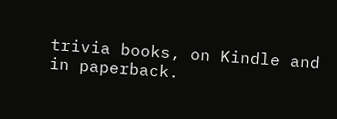trivia books, on Kindle and in paperback.